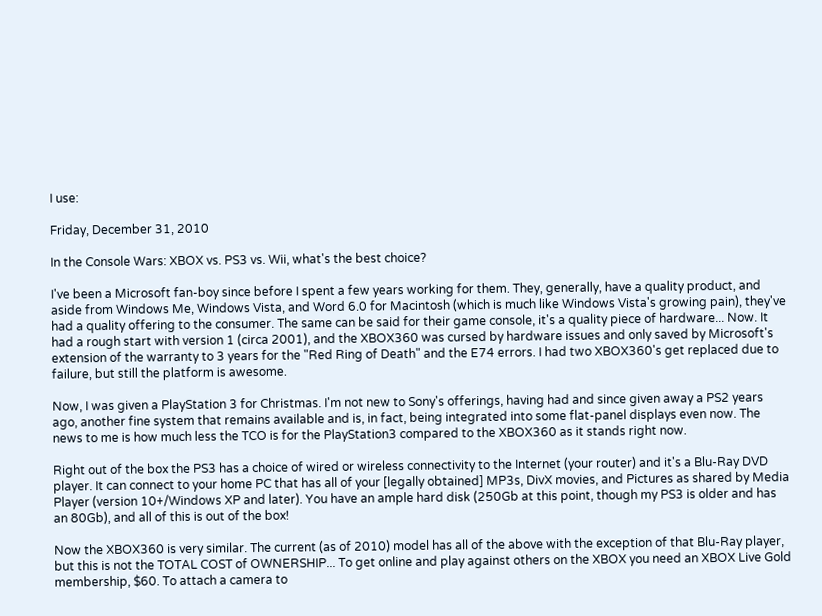I use:

Friday, December 31, 2010

In the Console Wars: XBOX vs. PS3 vs. Wii, what's the best choice?

I've been a Microsoft fan-boy since before I spent a few years working for them. They, generally, have a quality product, and aside from Windows Me, Windows Vista, and Word 6.0 for Macintosh (which is much like Windows Vista's growing pain), they've had a quality offering to the consumer. The same can be said for their game console, it's a quality piece of hardware... Now. It had a rough start with version 1 (circa 2001), and the XBOX360 was cursed by hardware issues and only saved by Microsoft's extension of the warranty to 3 years for the "Red Ring of Death" and the E74 errors. I had two XBOX360's get replaced due to failure, but still the platform is awesome.

Now, I was given a PlayStation 3 for Christmas. I'm not new to Sony's offerings, having had and since given away a PS2 years ago, another fine system that remains available and is, in fact, being integrated into some flat-panel displays even now. The news to me is how much less the TCO is for the PlayStation3 compared to the XBOX360 as it stands right now.

Right out of the box the PS3 has a choice of wired or wireless connectivity to the Internet (your router) and it's a Blu-Ray DVD player. It can connect to your home PC that has all of your [legally obtained] MP3s, DivX movies, and Pictures as shared by Media Player (version 10+/Windows XP and later). You have an ample hard disk (250Gb at this point, though my PS3 is older and has an 80Gb), and all of this is out of the box!

Now the XBOX360 is very similar. The current (as of 2010) model has all of the above with the exception of that Blu-Ray player, but this is not the TOTAL COST of OWNERSHIP... To get online and play against others on the XBOX you need an XBOX Live Gold membership, $60. To attach a camera to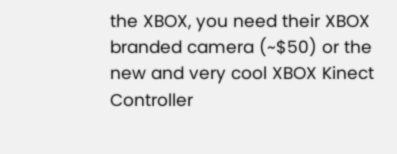the XBOX, you need their XBOX branded camera (~$50) or the new and very cool XBOX Kinect Controller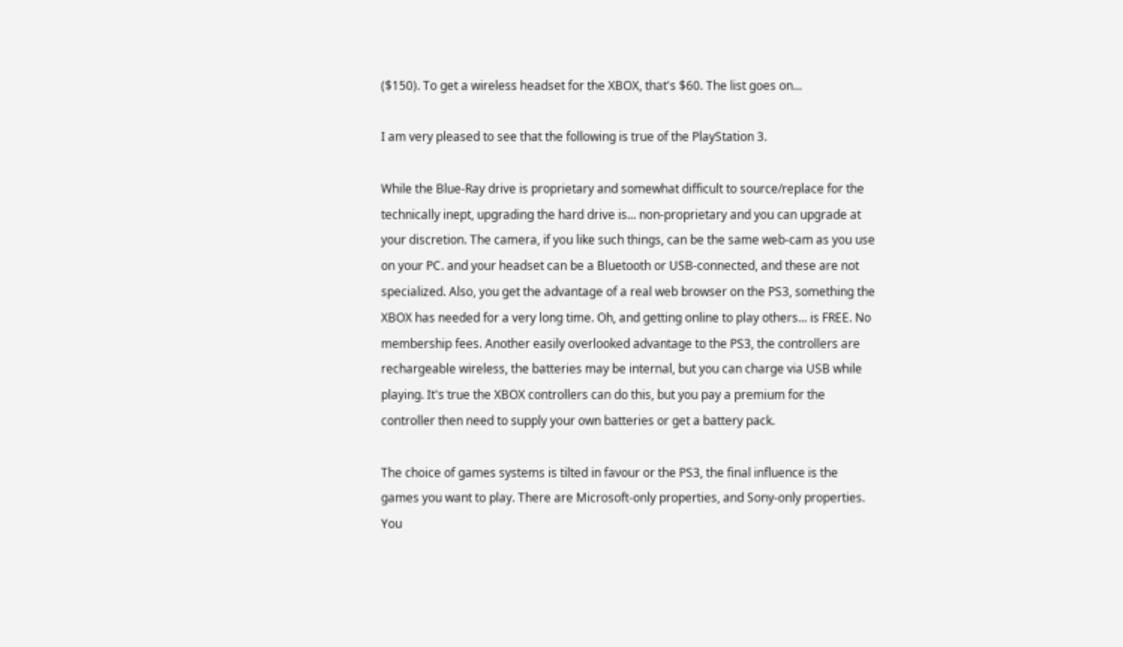($150). To get a wireless headset for the XBOX, that's $60. The list goes on...

I am very pleased to see that the following is true of the PlayStation 3.

While the Blue-Ray drive is proprietary and somewhat difficult to source/replace for the technically inept, upgrading the hard drive is... non-proprietary and you can upgrade at your discretion. The camera, if you like such things, can be the same web-cam as you use on your PC. and your headset can be a Bluetooth or USB-connected, and these are not specialized. Also, you get the advantage of a real web browser on the PS3, something the XBOX has needed for a very long time. Oh, and getting online to play others... is FREE. No membership fees. Another easily overlooked advantage to the PS3, the controllers are rechargeable wireless, the batteries may be internal, but you can charge via USB while playing. It's true the XBOX controllers can do this, but you pay a premium for the controller then need to supply your own batteries or get a battery pack.

The choice of games systems is tilted in favour or the PS3, the final influence is the games you want to play. There are Microsoft-only properties, and Sony-only properties. You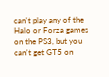can't play any of the Halo or Forza games on the PS3, but you can't get GT5 on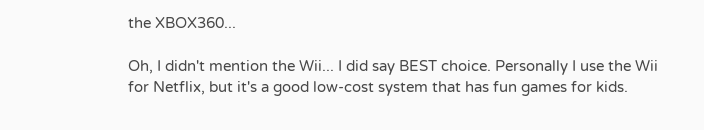the XBOX360...

Oh, I didn't mention the Wii... I did say BEST choice. Personally I use the Wii for Netflix, but it's a good low-cost system that has fun games for kids.